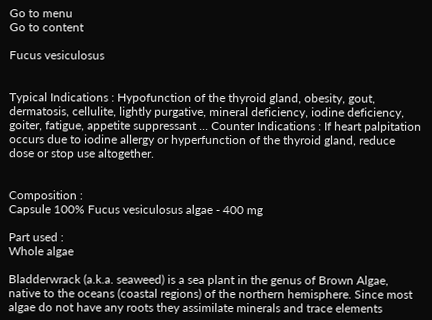Go to menu
Go to content

Fucus vesiculosus


Typical Indications : Hypofunction of the thyroid gland, obesity, gout, dermatosis, cellulite, lightly purgative, mineral deficiency, iodine deficiency, goiter, fatigue, appetite suppressant ... Counter Indications : If heart palpitation occurs due to iodine allergy or hyperfunction of the thyroid gland, reduce dose or stop use altogether.


Composition :
Capsule 100% Fucus vesiculosus algae - 400 mg

Part used :
Whole algae

Bladderwrack (a.k.a. seaweed) is a sea plant in the genus of Brown Algae, native to the oceans (coastal regions) of the northern hemisphere. Since most algae do not have any roots they assimilate minerals and trace elements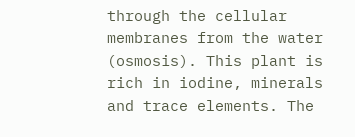through the cellular membranes from the water (osmosis). This plant is rich in iodine, minerals and trace elements. The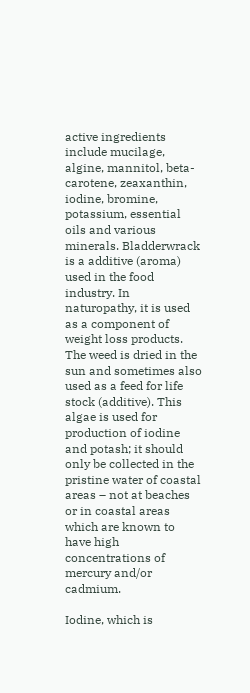active ingredients include mucilage, algine, mannitol, beta-carotene, zeaxanthin, iodine, bromine, potassium, essential oils and various minerals. Bladderwrack is a additive (aroma) used in the food industry. In naturopathy, it is used as a component of weight loss products. The weed is dried in the sun and sometimes also used as a feed for life stock (additive). This algae is used for production of iodine and potash; it should only be collected in the pristine water of coastal areas – not at beaches or in coastal areas which are known to have high concentrations of mercury and/or cadmium.

Iodine, which is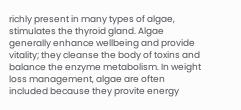richly present in many types of algae, stimulates the thyroid gland. Algae generally enhance wellbeing and provide vitality; they cleanse the body of toxins and balance the enzyme metabolism. In weight loss management, algae are often included because they provite energy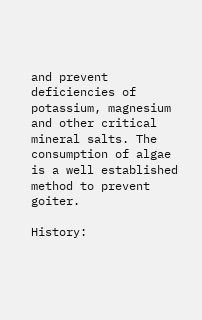and prevent deficiencies of potassium, magnesium and other critical mineral salts. The consumption of algae is a well established method to prevent goiter.

History: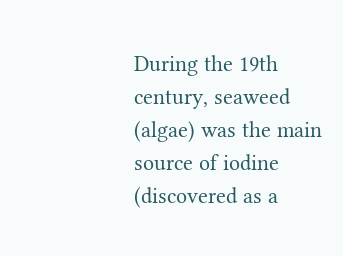During the 19th century, seaweed (algae) was the main source of iodine (discovered as a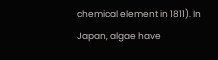chemical element in 1811). In Japan, algae have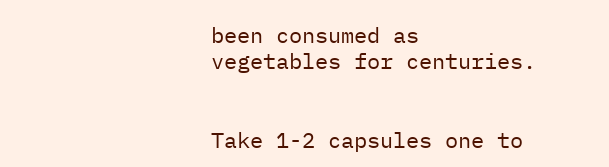been consumed as vegetables for centuries.


Take 1-2 capsules one to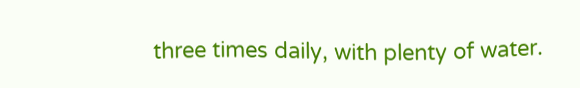three times daily, with plenty of water.